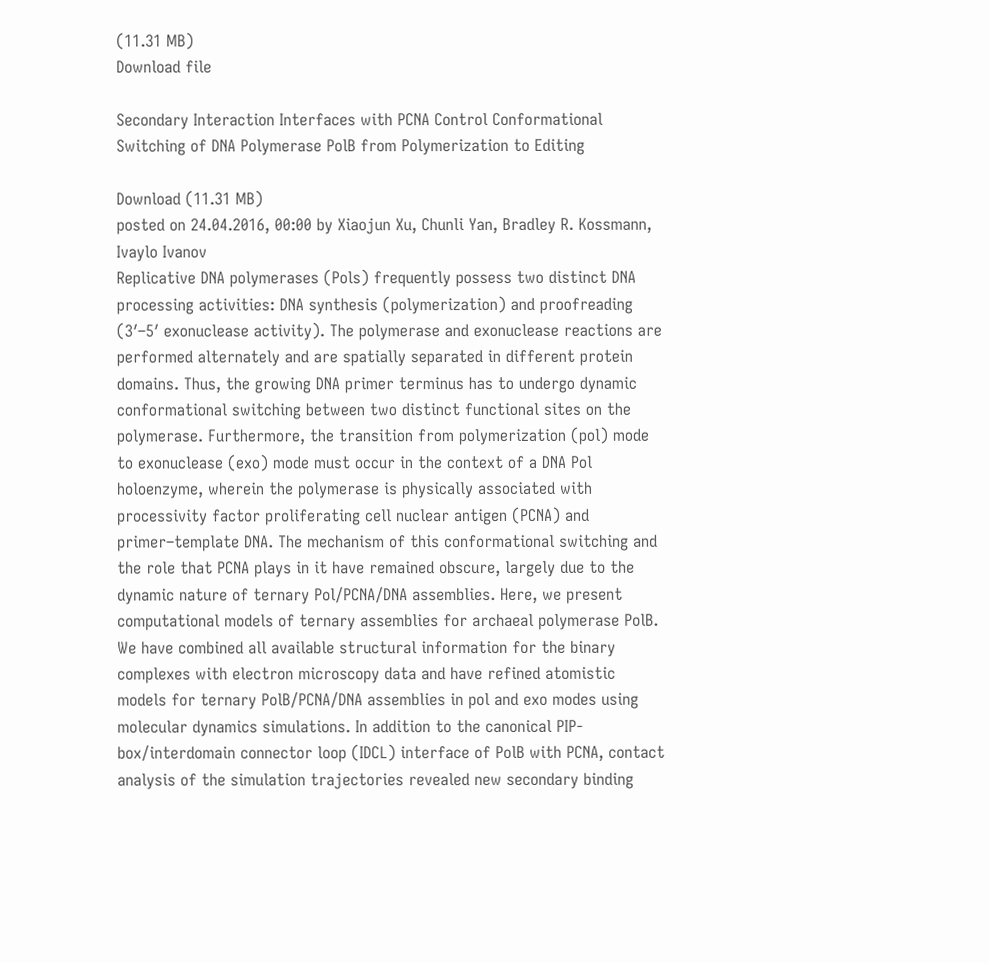(11.31 MB)
Download file

Secondary Interaction Interfaces with PCNA Control Conformational Switching of DNA Polymerase PolB from Polymerization to Editing

Download (11.31 MB)
posted on 24.04.2016, 00:00 by Xiaojun Xu, Chunli Yan, Bradley R. Kossmann, Ivaylo Ivanov
Replicative DNA polymerases (Pols) frequently possess two distinct DNA processing activities: DNA synthesis (polymerization) and proofreading (3′–5′ exonuclease activity). The polymerase and exonuclease reactions are performed alternately and are spatially separated in different protein domains. Thus, the growing DNA primer terminus has to undergo dynamic conformational switching between two distinct functional sites on the polymerase. Furthermore, the transition from polymerization (pol) mode to exonuclease (exo) mode must occur in the context of a DNA Pol holoenzyme, wherein the polymerase is physically associated with processivity factor proliferating cell nuclear antigen (PCNA) and primer–template DNA. The mechanism of this conformational switching and the role that PCNA plays in it have remained obscure, largely due to the dynamic nature of ternary Pol/PCNA/DNA assemblies. Here, we present computational models of ternary assemblies for archaeal polymerase PolB. We have combined all available structural information for the binary complexes with electron microscopy data and have refined atomistic models for ternary PolB/PCNA/DNA assemblies in pol and exo modes using molecular dynamics simulations. In addition to the canonical PIP-box/interdomain connector loop (IDCL) interface of PolB with PCNA, contact analysis of the simulation trajectories revealed new secondary binding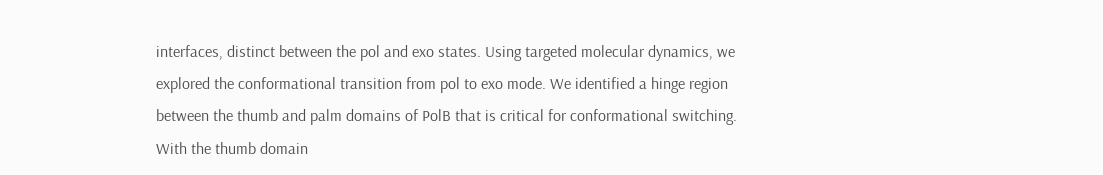interfaces, distinct between the pol and exo states. Using targeted molecular dynamics, we explored the conformational transition from pol to exo mode. We identified a hinge region between the thumb and palm domains of PolB that is critical for conformational switching. With the thumb domain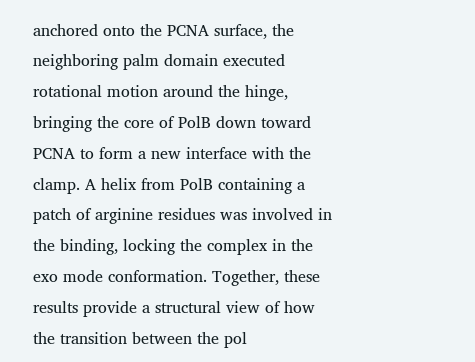anchored onto the PCNA surface, the neighboring palm domain executed rotational motion around the hinge, bringing the core of PolB down toward PCNA to form a new interface with the clamp. A helix from PolB containing a patch of arginine residues was involved in the binding, locking the complex in the exo mode conformation. Together, these results provide a structural view of how the transition between the pol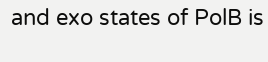and exo states of PolB is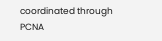coordinated through PCNA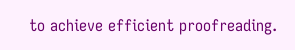to achieve efficient proofreading.